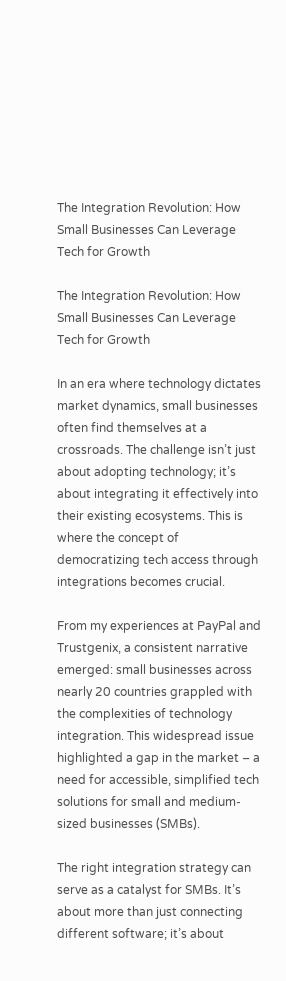The Integration Revolution: How Small Businesses Can Leverage Tech for Growth

The Integration Revolution: How Small Businesses Can Leverage Tech for Growth

In an era where technology dictates market dynamics, small businesses often find themselves at a crossroads. The challenge isn’t just about adopting technology; it’s about integrating it effectively into their existing ecosystems. This is where the concept of democratizing tech access through integrations becomes crucial.

From my experiences at PayPal and Trustgenix, a consistent narrative emerged: small businesses across nearly 20 countries grappled with the complexities of technology integration. This widespread issue highlighted a gap in the market – a need for accessible, simplified tech solutions for small and medium-sized businesses (SMBs).

The right integration strategy can serve as a catalyst for SMBs. It’s about more than just connecting different software; it’s about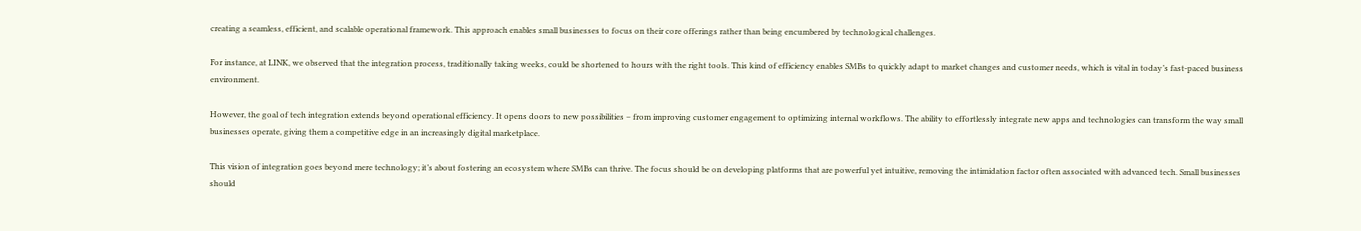creating a seamless, efficient, and scalable operational framework. This approach enables small businesses to focus on their core offerings rather than being encumbered by technological challenges.

For instance, at LINK, we observed that the integration process, traditionally taking weeks, could be shortened to hours with the right tools. This kind of efficiency enables SMBs to quickly adapt to market changes and customer needs, which is vital in today’s fast-paced business environment.

However, the goal of tech integration extends beyond operational efficiency. It opens doors to new possibilities – from improving customer engagement to optimizing internal workflows. The ability to effortlessly integrate new apps and technologies can transform the way small businesses operate, giving them a competitive edge in an increasingly digital marketplace.

This vision of integration goes beyond mere technology; it’s about fostering an ecosystem where SMBs can thrive. The focus should be on developing platforms that are powerful yet intuitive, removing the intimidation factor often associated with advanced tech. Small businesses should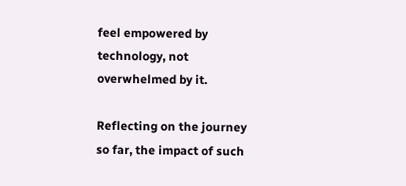feel empowered by technology, not overwhelmed by it.

Reflecting on the journey so far, the impact of such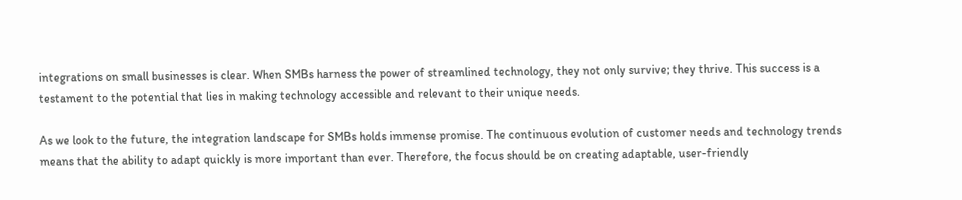integrations on small businesses is clear. When SMBs harness the power of streamlined technology, they not only survive; they thrive. This success is a testament to the potential that lies in making technology accessible and relevant to their unique needs.

As we look to the future, the integration landscape for SMBs holds immense promise. The continuous evolution of customer needs and technology trends means that the ability to adapt quickly is more important than ever. Therefore, the focus should be on creating adaptable, user-friendly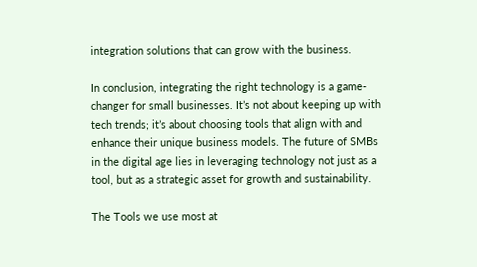integration solutions that can grow with the business.

In conclusion, integrating the right technology is a game-changer for small businesses. It’s not about keeping up with tech trends; it’s about choosing tools that align with and enhance their unique business models. The future of SMBs in the digital age lies in leveraging technology not just as a tool, but as a strategic asset for growth and sustainability.

The Tools we use most at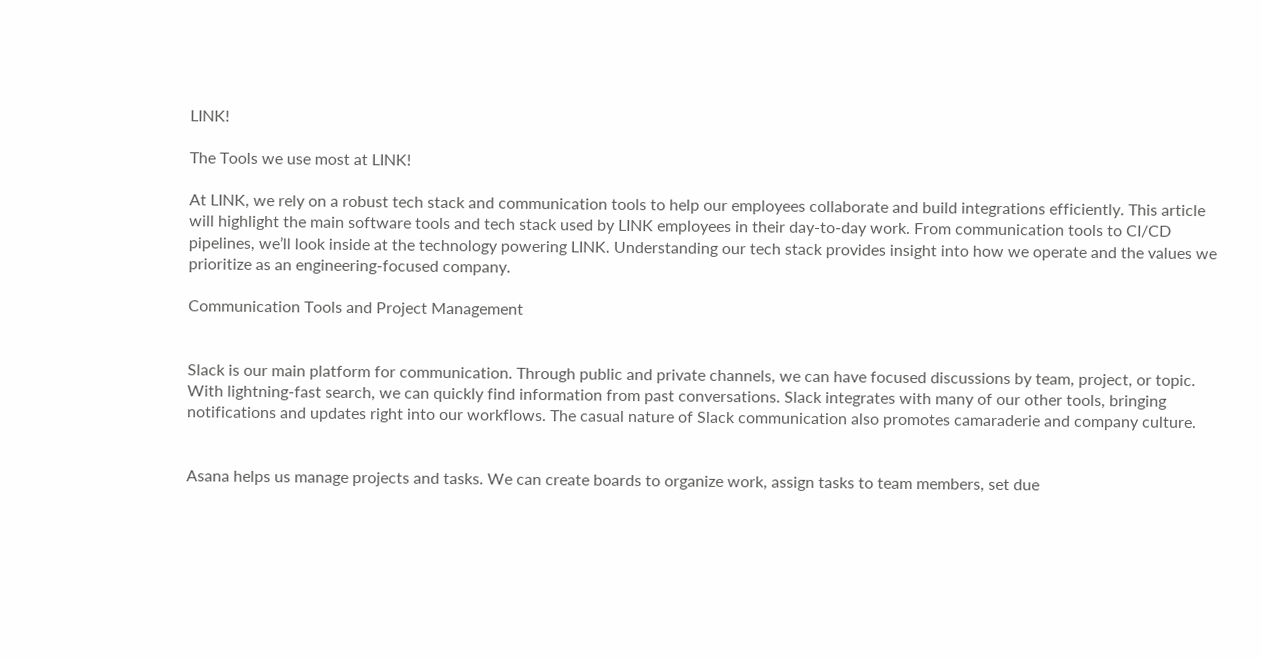LINK!

The Tools we use most at LINK!

At LINK, we rely on a robust tech stack and communication tools to help our employees collaborate and build integrations efficiently. This article will highlight the main software tools and tech stack used by LINK employees in their day-to-day work. From communication tools to CI/CD pipelines, we’ll look inside at the technology powering LINK. Understanding our tech stack provides insight into how we operate and the values we prioritize as an engineering-focused company.

Communication Tools and Project Management


Slack is our main platform for communication. Through public and private channels, we can have focused discussions by team, project, or topic. With lightning-fast search, we can quickly find information from past conversations. Slack integrates with many of our other tools, bringing notifications and updates right into our workflows. The casual nature of Slack communication also promotes camaraderie and company culture.


Asana helps us manage projects and tasks. We can create boards to organize work, assign tasks to team members, set due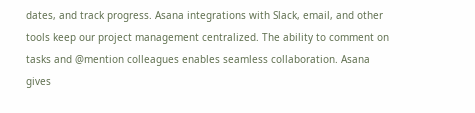dates, and track progress. Asana integrations with Slack, email, and other tools keep our project management centralized. The ability to comment on tasks and @mention colleagues enables seamless collaboration. Asana gives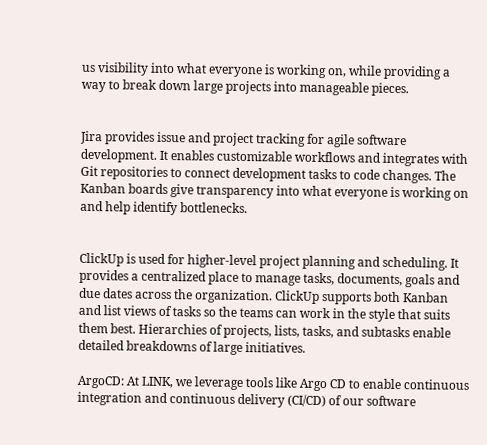us visibility into what everyone is working on, while providing a way to break down large projects into manageable pieces.


Jira provides issue and project tracking for agile software development. It enables customizable workflows and integrates with Git repositories to connect development tasks to code changes. The Kanban boards give transparency into what everyone is working on and help identify bottlenecks.


ClickUp is used for higher-level project planning and scheduling. It provides a centralized place to manage tasks, documents, goals and due dates across the organization. ClickUp supports both Kanban and list views of tasks so the teams can work in the style that suits them best. Hierarchies of projects, lists, tasks, and subtasks enable detailed breakdowns of large initiatives.

ArgoCD: At LINK, we leverage tools like Argo CD to enable continuous integration and continuous delivery (CI/CD) of our software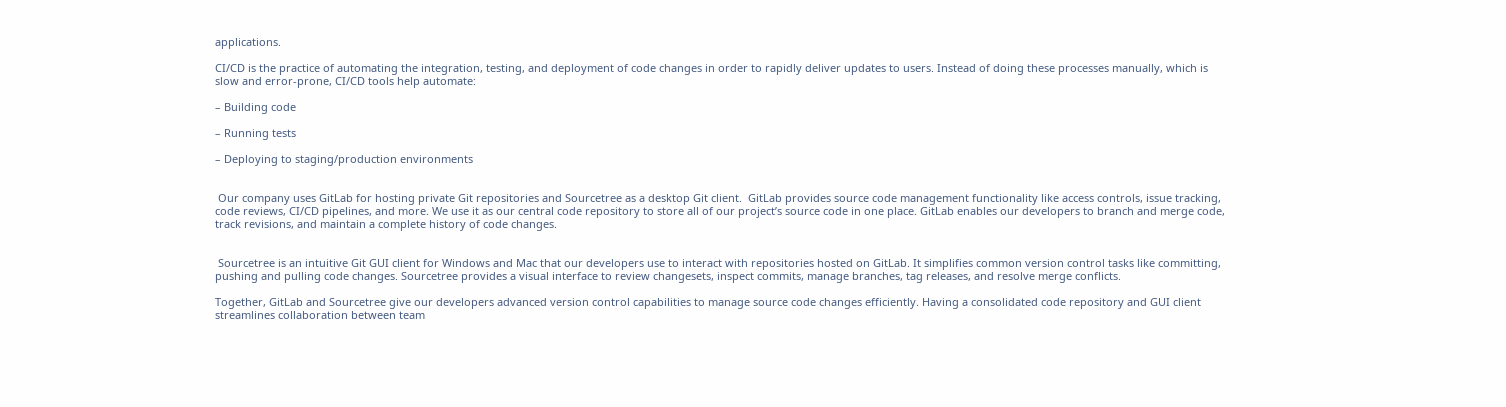applications.

CI/CD is the practice of automating the integration, testing, and deployment of code changes in order to rapidly deliver updates to users. Instead of doing these processes manually, which is slow and error-prone, CI/CD tools help automate:

– Building code

– Running tests

– Deploying to staging/production environments


 Our company uses GitLab for hosting private Git repositories and Sourcetree as a desktop Git client.  GitLab provides source code management functionality like access controls, issue tracking, code reviews, CI/CD pipelines, and more. We use it as our central code repository to store all of our project’s source code in one place. GitLab enables our developers to branch and merge code, track revisions, and maintain a complete history of code changes.


 Sourcetree is an intuitive Git GUI client for Windows and Mac that our developers use to interact with repositories hosted on GitLab. It simplifies common version control tasks like committing, pushing and pulling code changes. Sourcetree provides a visual interface to review changesets, inspect commits, manage branches, tag releases, and resolve merge conflicts.

Together, GitLab and Sourcetree give our developers advanced version control capabilities to manage source code changes efficiently. Having a consolidated code repository and GUI client streamlines collaboration between team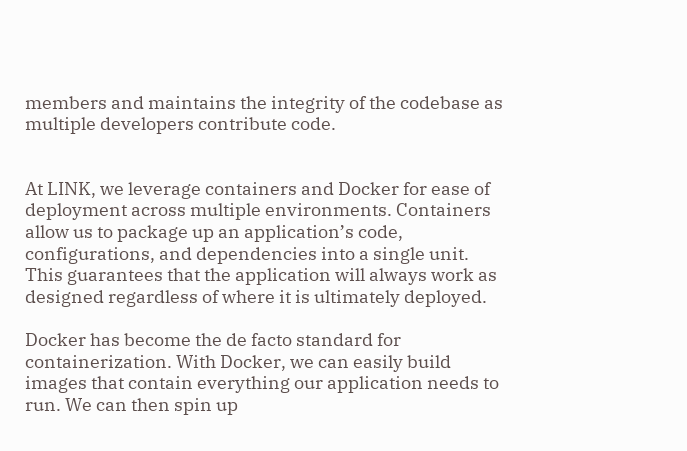members and maintains the integrity of the codebase as multiple developers contribute code.


At LINK, we leverage containers and Docker for ease of deployment across multiple environments. Containers allow us to package up an application’s code, configurations, and dependencies into a single unit. This guarantees that the application will always work as designed regardless of where it is ultimately deployed.

Docker has become the de facto standard for containerization. With Docker, we can easily build images that contain everything our application needs to run. We can then spin up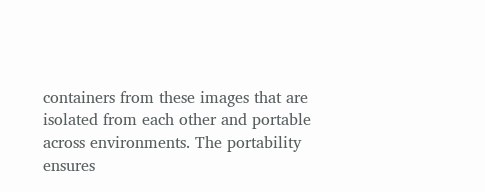containers from these images that are isolated from each other and portable across environments. The portability ensures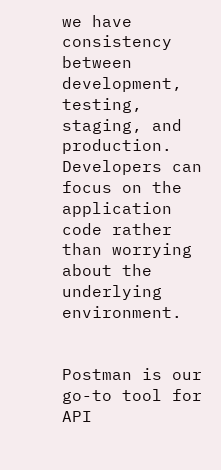we have consistency between development, testing, staging, and production. Developers can focus on the application code rather than worrying about the underlying environment.


Postman is our go-to tool for API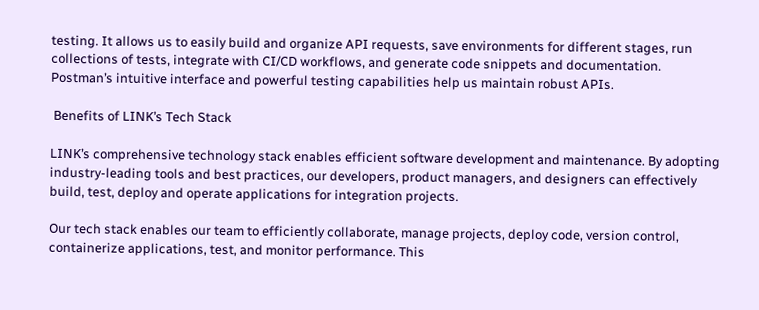testing. It allows us to easily build and organize API requests, save environments for different stages, run collections of tests, integrate with CI/CD workflows, and generate code snippets and documentation. Postman’s intuitive interface and powerful testing capabilities help us maintain robust APIs.

 Benefits of LINK’s Tech Stack

LINK’s comprehensive technology stack enables efficient software development and maintenance. By adopting industry-leading tools and best practices, our developers, product managers, and designers can effectively build, test, deploy and operate applications for integration projects.

Our tech stack enables our team to efficiently collaborate, manage projects, deploy code, version control, containerize applications, test, and monitor performance. This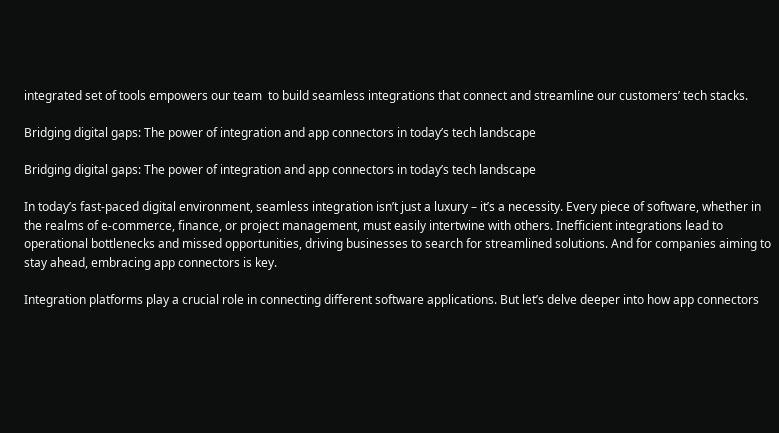integrated set of tools empowers our team  to build seamless integrations that connect and streamline our customers’ tech stacks.

Bridging digital gaps: The power of integration and app connectors in today’s tech landscape

Bridging digital gaps: The power of integration and app connectors in today’s tech landscape

In today’s fast-paced digital environment, seamless integration isn’t just a luxury – it’s a necessity. Every piece of software, whether in the realms of e-commerce, finance, or project management, must easily intertwine with others. Inefficient integrations lead to operational bottlenecks and missed opportunities, driving businesses to search for streamlined solutions. And for companies aiming to stay ahead, embracing app connectors is key.

Integration platforms play a crucial role in connecting different software applications. But let’s delve deeper into how app connectors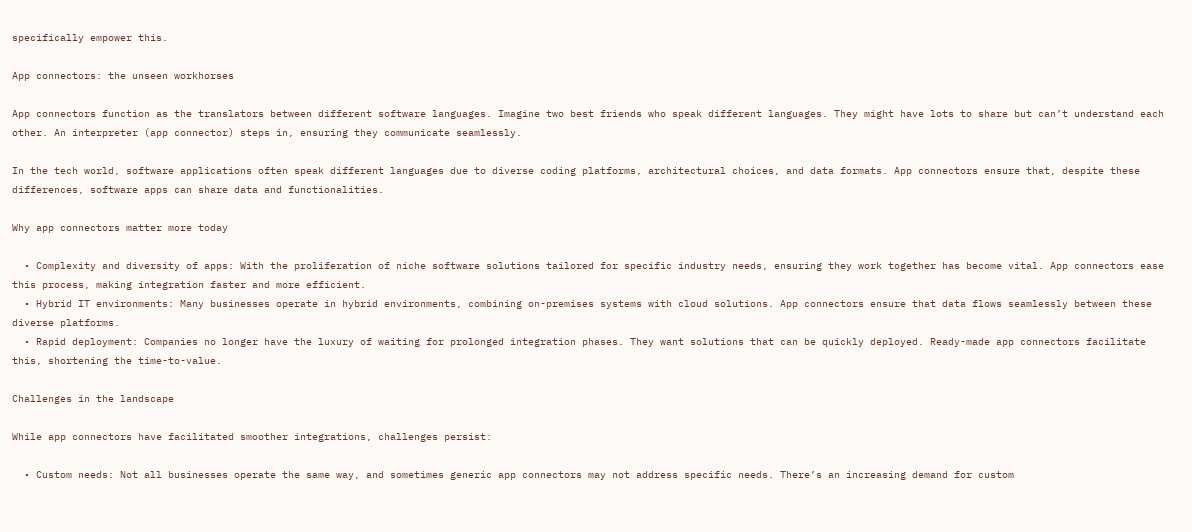specifically empower this.

App connectors: the unseen workhorses

App connectors function as the translators between different software languages. Imagine two best friends who speak different languages. They might have lots to share but can’t understand each other. An interpreter (app connector) steps in, ensuring they communicate seamlessly.

In the tech world, software applications often speak different languages due to diverse coding platforms, architectural choices, and data formats. App connectors ensure that, despite these differences, software apps can share data and functionalities.

Why app connectors matter more today

  • Complexity and diversity of apps: With the proliferation of niche software solutions tailored for specific industry needs, ensuring they work together has become vital. App connectors ease this process, making integration faster and more efficient.
  • Hybrid IT environments: Many businesses operate in hybrid environments, combining on-premises systems with cloud solutions. App connectors ensure that data flows seamlessly between these diverse platforms.
  • Rapid deployment: Companies no longer have the luxury of waiting for prolonged integration phases. They want solutions that can be quickly deployed. Ready-made app connectors facilitate this, shortening the time-to-value.

Challenges in the landscape

While app connectors have facilitated smoother integrations, challenges persist:

  • Custom needs: Not all businesses operate the same way, and sometimes generic app connectors may not address specific needs. There’s an increasing demand for custom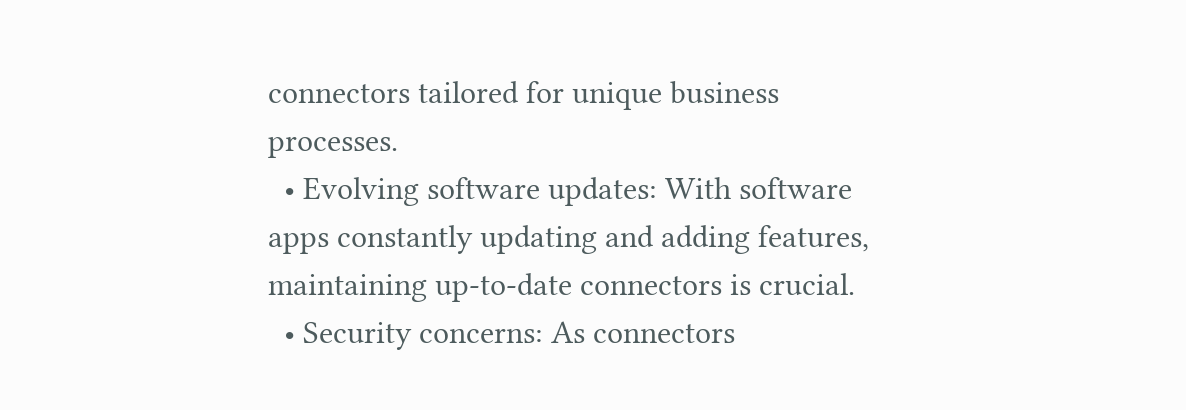connectors tailored for unique business processes.
  • Evolving software updates: With software apps constantly updating and adding features, maintaining up-to-date connectors is crucial.
  • Security concerns: As connectors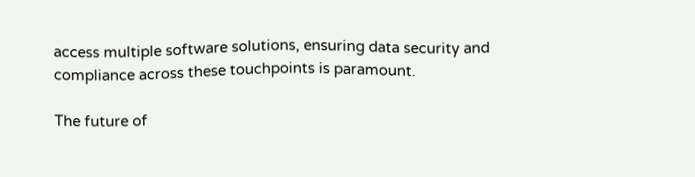access multiple software solutions, ensuring data security and compliance across these touchpoints is paramount.

The future of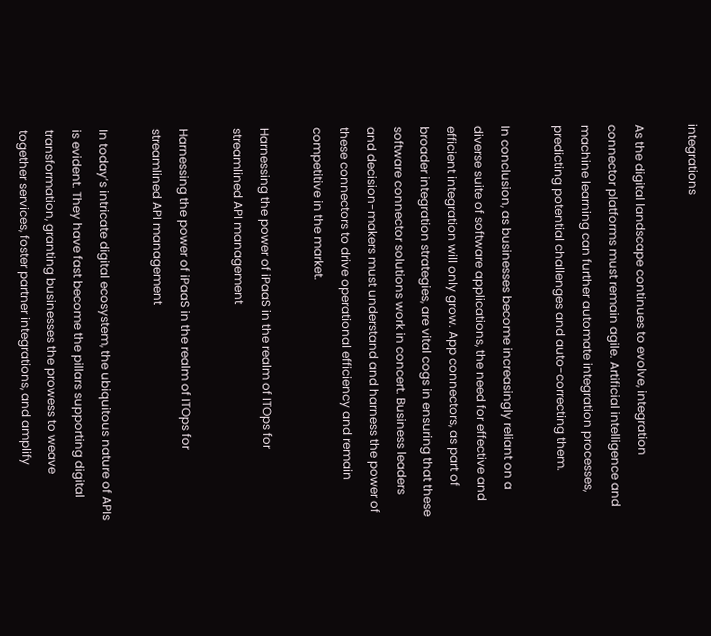integrations

As the digital landscape continues to evolve, integration connector platforms must remain agile. Artificial intelligence and machine learning can further automate integration processes, predicting potential challenges and auto-correcting them.

In conclusion, as businesses become increasingly reliant on a diverse suite of software applications, the need for effective and efficient integration will only grow. App connectors, as part of broader integration strategies, are vital cogs in ensuring that these software connector solutions work in concert. Business leaders and decision-makers must understand and harness the power of these connectors to drive operational efficiency and remain competitive in the market.

Harnessing the power of iPaaS in the realm of ITOps for streamlined API management

Harnessing the power of iPaaS in the realm of ITOps for streamlined API management

In today’s intricate digital ecosystem, the ubiquitous nature of APIs is evident. They have fast become the pillars supporting digital transformation, granting businesses the prowess to weave together services, foster partner integrations, and amplify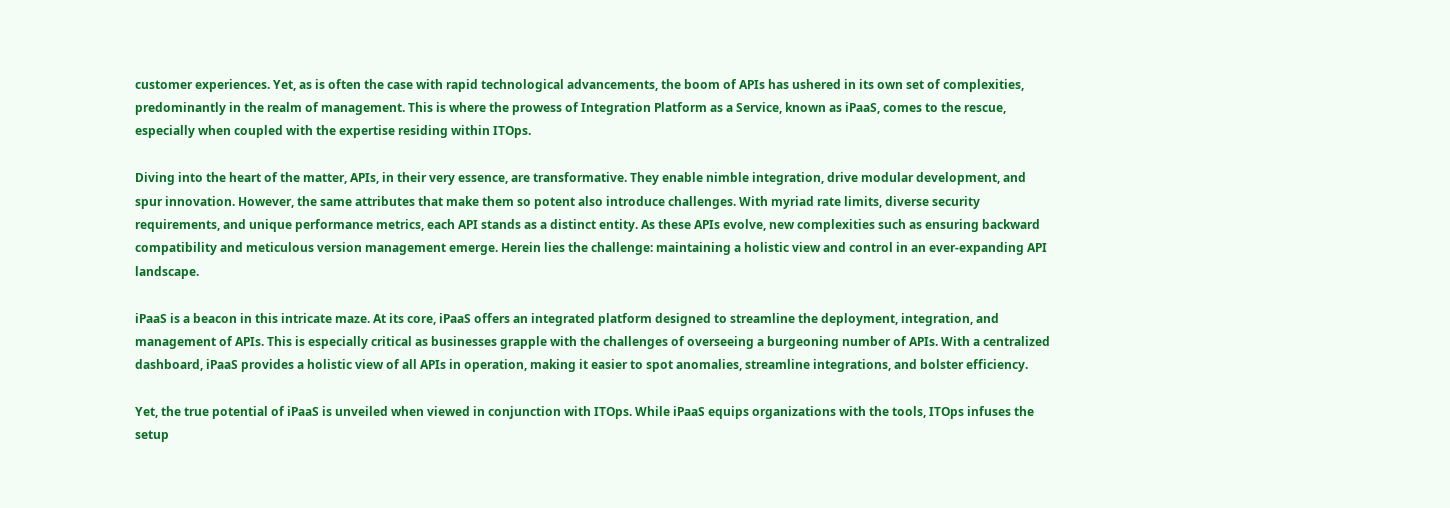customer experiences. Yet, as is often the case with rapid technological advancements, the boom of APIs has ushered in its own set of complexities, predominantly in the realm of management. This is where the prowess of Integration Platform as a Service, known as iPaaS, comes to the rescue, especially when coupled with the expertise residing within ITOps.

Diving into the heart of the matter, APIs, in their very essence, are transformative. They enable nimble integration, drive modular development, and spur innovation. However, the same attributes that make them so potent also introduce challenges. With myriad rate limits, diverse security requirements, and unique performance metrics, each API stands as a distinct entity. As these APIs evolve, new complexities such as ensuring backward compatibility and meticulous version management emerge. Herein lies the challenge: maintaining a holistic view and control in an ever-expanding API landscape.

iPaaS is a beacon in this intricate maze. At its core, iPaaS offers an integrated platform designed to streamline the deployment, integration, and management of APIs. This is especially critical as businesses grapple with the challenges of overseeing a burgeoning number of APIs. With a centralized dashboard, iPaaS provides a holistic view of all APIs in operation, making it easier to spot anomalies, streamline integrations, and bolster efficiency.

Yet, the true potential of iPaaS is unveiled when viewed in conjunction with ITOps. While iPaaS equips organizations with the tools, ITOps infuses the setup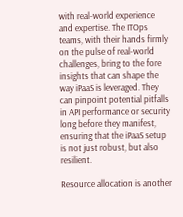with real-world experience and expertise. The ITOps teams, with their hands firmly on the pulse of real-world challenges, bring to the fore insights that can shape the way iPaaS is leveraged. They can pinpoint potential pitfalls in API performance or security long before they manifest, ensuring that the iPaaS setup is not just robust, but also resilient.

Resource allocation is another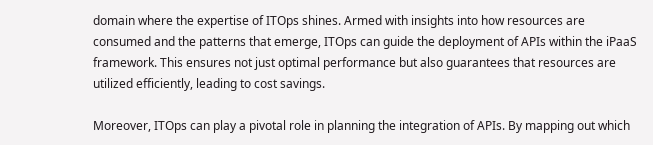domain where the expertise of ITOps shines. Armed with insights into how resources are consumed and the patterns that emerge, ITOps can guide the deployment of APIs within the iPaaS framework. This ensures not just optimal performance but also guarantees that resources are utilized efficiently, leading to cost savings.

Moreover, ITOps can play a pivotal role in planning the integration of APIs. By mapping out which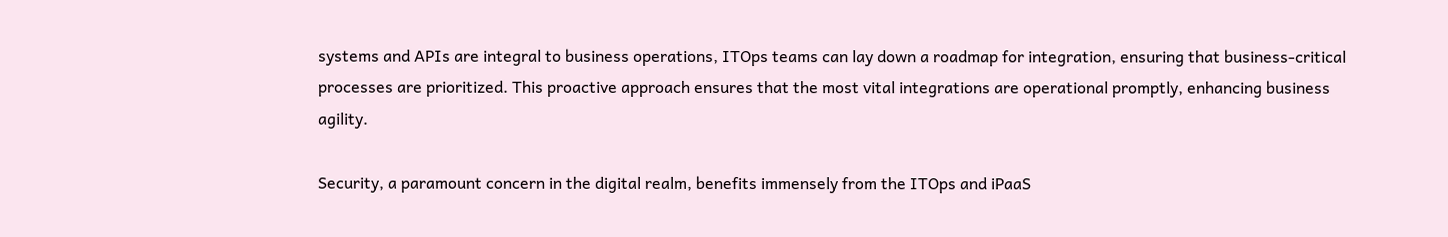systems and APIs are integral to business operations, ITOps teams can lay down a roadmap for integration, ensuring that business-critical processes are prioritized. This proactive approach ensures that the most vital integrations are operational promptly, enhancing business agility.

Security, a paramount concern in the digital realm, benefits immensely from the ITOps and iPaaS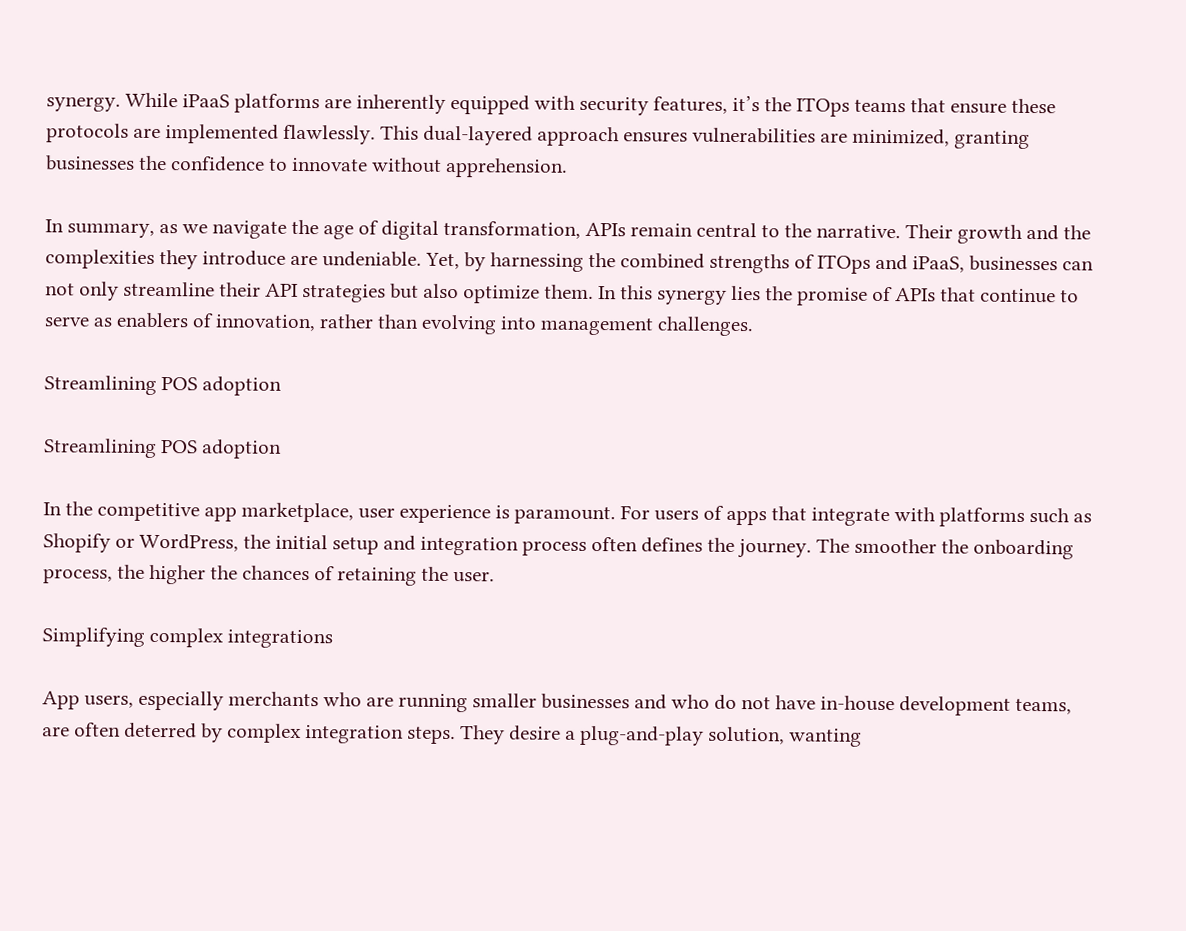synergy. While iPaaS platforms are inherently equipped with security features, it’s the ITOps teams that ensure these protocols are implemented flawlessly. This dual-layered approach ensures vulnerabilities are minimized, granting businesses the confidence to innovate without apprehension.

In summary, as we navigate the age of digital transformation, APIs remain central to the narrative. Their growth and the complexities they introduce are undeniable. Yet, by harnessing the combined strengths of ITOps and iPaaS, businesses can not only streamline their API strategies but also optimize them. In this synergy lies the promise of APIs that continue to serve as enablers of innovation, rather than evolving into management challenges.

Streamlining POS adoption

Streamlining POS adoption

In the competitive app marketplace, user experience is paramount. For users of apps that integrate with platforms such as Shopify or WordPress, the initial setup and integration process often defines the journey. The smoother the onboarding process, the higher the chances of retaining the user.

Simplifying complex integrations

App users, especially merchants who are running smaller businesses and who do not have in-house development teams, are often deterred by complex integration steps. They desire a plug-and-play solution, wanting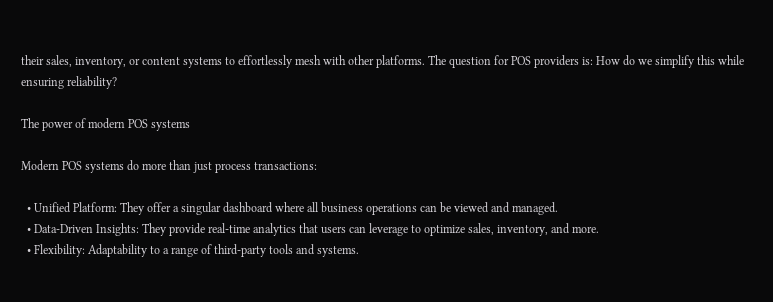their sales, inventory, or content systems to effortlessly mesh with other platforms. The question for POS providers is: How do we simplify this while ensuring reliability?

The power of modern POS systems

Modern POS systems do more than just process transactions:

  • Unified Platform: They offer a singular dashboard where all business operations can be viewed and managed.
  • Data-Driven Insights: They provide real-time analytics that users can leverage to optimize sales, inventory, and more.
  • Flexibility: Adaptability to a range of third-party tools and systems.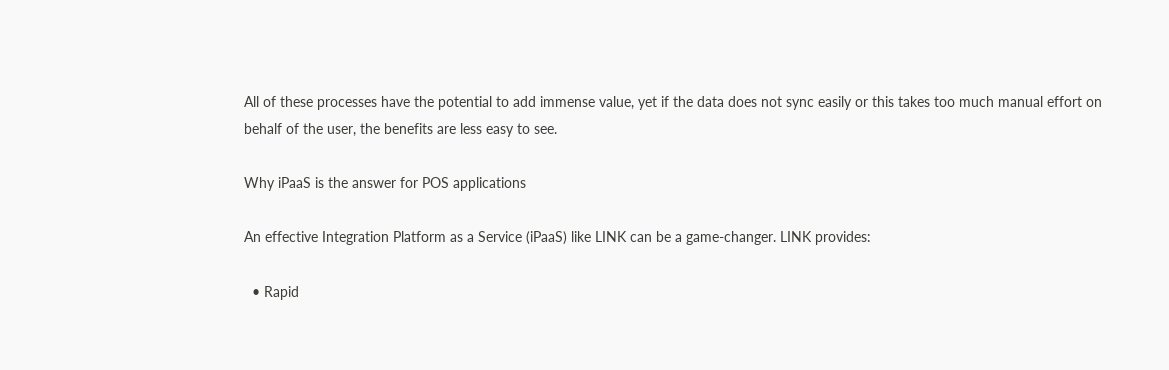All of these processes have the potential to add immense value, yet if the data does not sync easily or this takes too much manual effort on behalf of the user, the benefits are less easy to see.

Why iPaaS is the answer for POS applications

An effective Integration Platform as a Service (iPaaS) like LINK can be a game-changer. LINK provides:

  • Rapid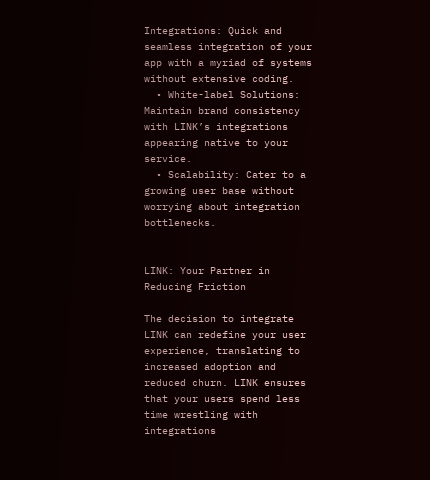Integrations: Quick and seamless integration of your app with a myriad of systems without extensive coding.
  • White-label Solutions: Maintain brand consistency with LINK’s integrations appearing native to your service.
  • Scalability: Cater to a growing user base without worrying about integration bottlenecks.


LINK: Your Partner in Reducing Friction

The decision to integrate LINK can redefine your user experience, translating to increased adoption and reduced churn. LINK ensures that your users spend less time wrestling with integrations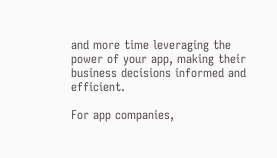and more time leveraging the power of your app, making their business decisions informed and efficient.

For app companies,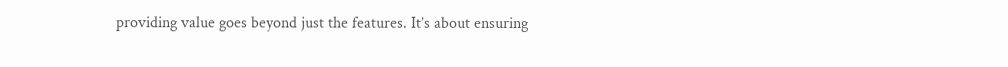providing value goes beyond just the features. It’s about ensuring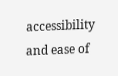accessibility and ease of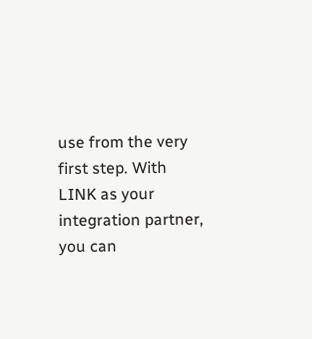use from the very first step. With LINK as your integration partner, you can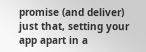promise (and deliver) just that, setting your app apart in a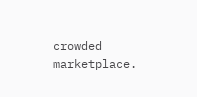crowded marketplace.